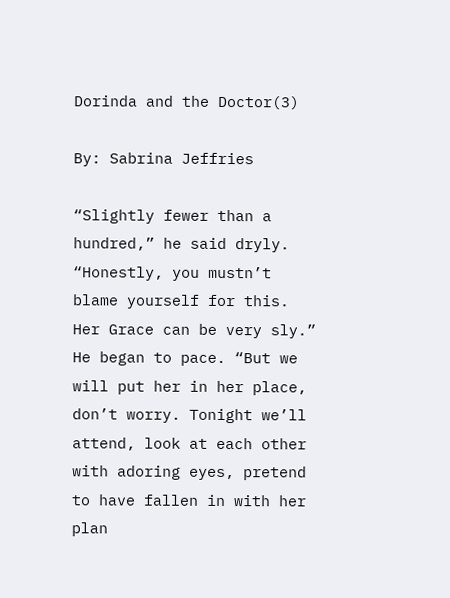Dorinda and the Doctor(3)

By: Sabrina Jeffries

“Slightly fewer than a hundred,” he said dryly. “Honestly, you mustn’t blame yourself for this. Her Grace can be very sly.” He began to pace. “But we will put her in her place, don’t worry. Tonight we’ll attend, look at each other with adoring eyes, pretend to have fallen in with her plan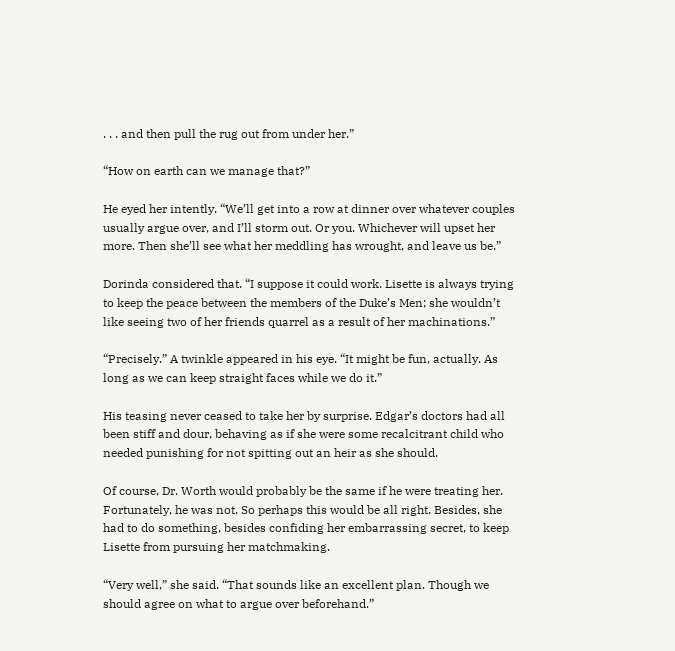. . . and then pull the rug out from under her.”

“How on earth can we manage that?”

He eyed her intently. “We’ll get into a row at dinner over whatever couples usually argue over, and I’ll storm out. Or you. Whichever will upset her more. Then she’ll see what her meddling has wrought, and leave us be.”

Dorinda considered that. “I suppose it could work. Lisette is always trying to keep the peace between the members of the Duke’s Men; she wouldn’t like seeing two of her friends quarrel as a result of her machinations.”

“Precisely.” A twinkle appeared in his eye. “It might be fun, actually. As long as we can keep straight faces while we do it.”

His teasing never ceased to take her by surprise. Edgar’s doctors had all been stiff and dour, behaving as if she were some recalcitrant child who needed punishing for not spitting out an heir as she should.

Of course, Dr. Worth would probably be the same if he were treating her. Fortunately, he was not. So perhaps this would be all right. Besides, she had to do something, besides confiding her embarrassing secret, to keep Lisette from pursuing her matchmaking.

“Very well,” she said. “That sounds like an excellent plan. Though we should agree on what to argue over beforehand.”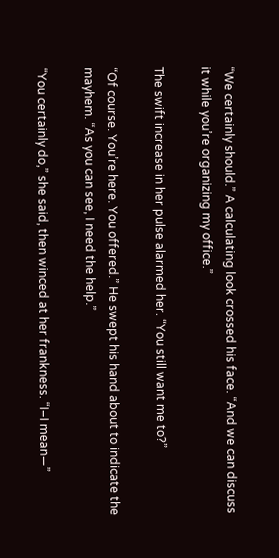“We certainly should.” A calculating look crossed his face. “And we can discuss it while you’re organizing my office.”

The swift increase in her pulse alarmed her. “You still want me to?”

“Of course. You’re here. You offered.” He swept his hand about to indicate the mayhem. “As you can see, I need the help.”

“You certainly do,” she said, then winced at her frankness. “I–I mean—”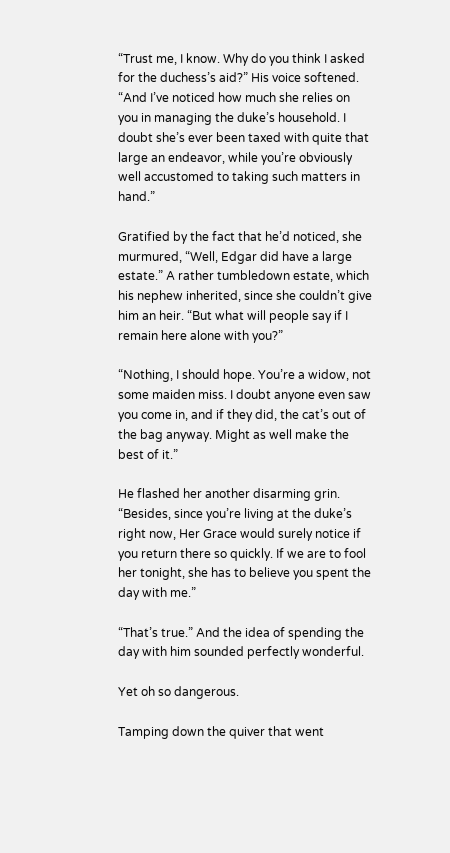“Trust me, I know. Why do you think I asked for the duchess’s aid?” His voice softened. “And I’ve noticed how much she relies on you in managing the duke’s household. I doubt she’s ever been taxed with quite that large an endeavor, while you’re obviously well accustomed to taking such matters in hand.”

Gratified by the fact that he’d noticed, she murmured, “Well, Edgar did have a large estate.” A rather tumbledown estate, which his nephew inherited, since she couldn’t give him an heir. “But what will people say if I remain here alone with you?”

“Nothing, I should hope. You’re a widow, not some maiden miss. I doubt anyone even saw you come in, and if they did, the cat’s out of the bag anyway. Might as well make the best of it.”

He flashed her another disarming grin. “Besides, since you’re living at the duke’s right now, Her Grace would surely notice if you return there so quickly. If we are to fool her tonight, she has to believe you spent the day with me.”

“That’s true.” And the idea of spending the day with him sounded perfectly wonderful.

Yet oh so dangerous.

Tamping down the quiver that went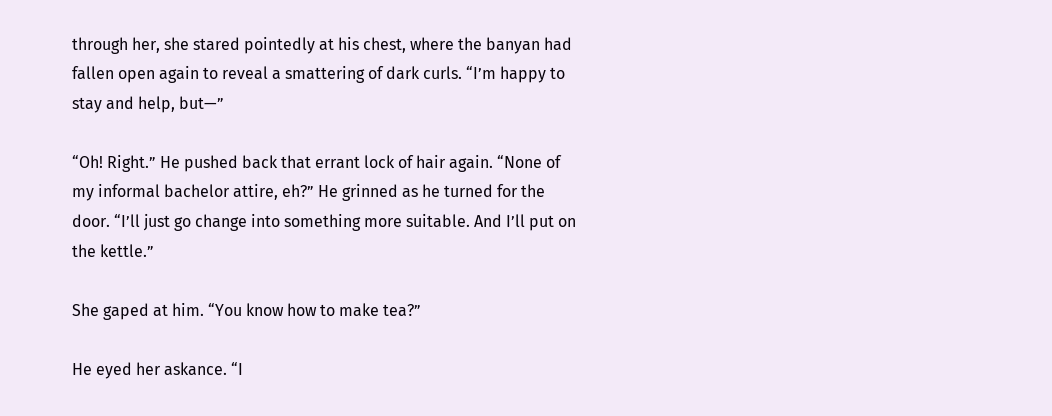through her, she stared pointedly at his chest, where the banyan had fallen open again to reveal a smattering of dark curls. “I’m happy to stay and help, but—”

“Oh! Right.” He pushed back that errant lock of hair again. “None of my informal bachelor attire, eh?” He grinned as he turned for the door. “I’ll just go change into something more suitable. And I’ll put on the kettle.”

She gaped at him. “You know how to make tea?”

He eyed her askance. “I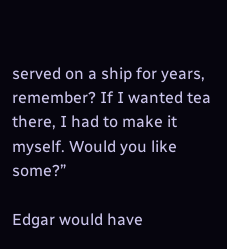served on a ship for years, remember? If I wanted tea there, I had to make it myself. Would you like some?”

Edgar would have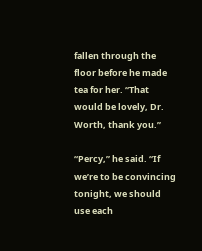fallen through the floor before he made tea for her. “That would be lovely, Dr. Worth, thank you.”

“Percy,” he said. “If we’re to be convincing tonight, we should use each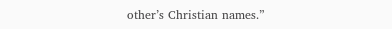other’s Christian names.”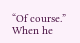“Of course.” When he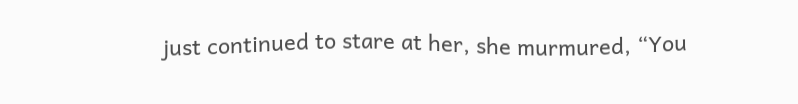just continued to stare at her, she murmured, “You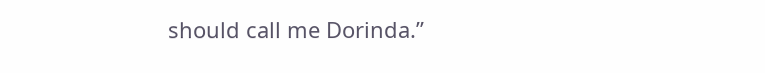should call me Dorinda.”